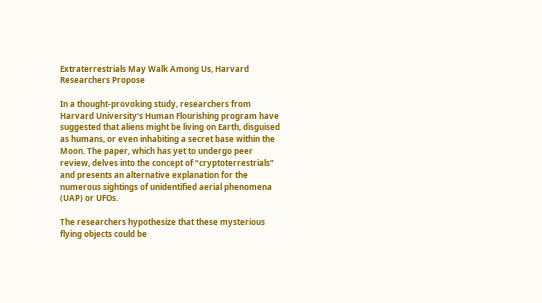Extraterrestrials May Walk Among Us, Harvard Researchers Propose

In a thought-provoking study, researchers from Harvard University’s Human Flourishing program have suggested that aliens might be living on Earth, disguised as humans, or even inhabiting a secret base within the Moon. The paper, which has yet to undergo peer review, delves into the concept of “cryptoterrestrials” and presents an alternative explanation for the numerous sightings of unidentified aerial phenomena (UAP) or UFOs.

The researchers hypothesize that these mysterious flying objects could be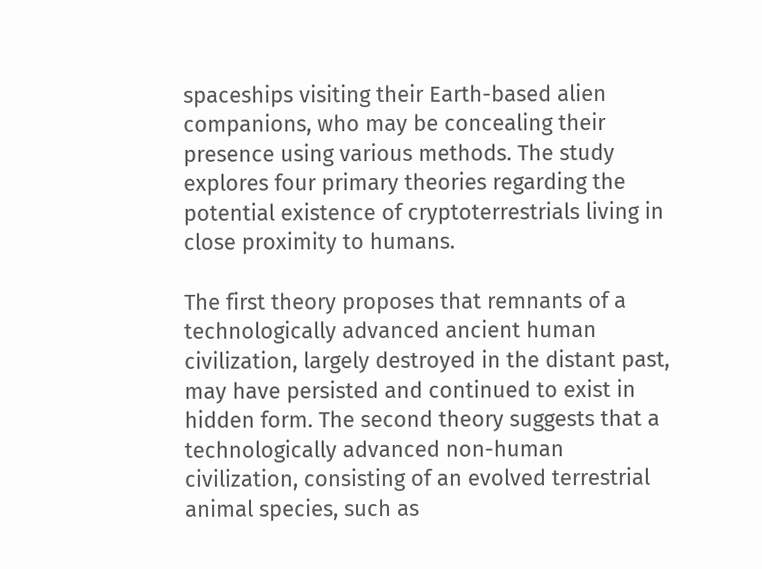spaceships visiting their Earth-based alien companions, who may be concealing their presence using various methods. The study explores four primary theories regarding the potential existence of cryptoterrestrials living in close proximity to humans.

The first theory proposes that remnants of a technologically advanced ancient human civilization, largely destroyed in the distant past, may have persisted and continued to exist in hidden form. The second theory suggests that a technologically advanced non-human civilization, consisting of an evolved terrestrial animal species, such as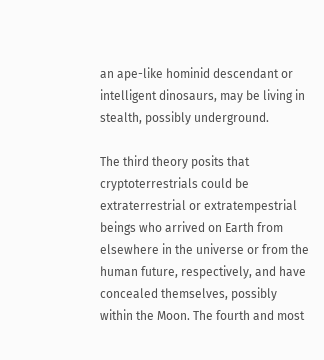an ape-like hominid descendant or intelligent dinosaurs, may be living in stealth, possibly underground.

The third theory posits that cryptoterrestrials could be extraterrestrial or extratempestrial beings who arrived on Earth from elsewhere in the universe or from the human future, respectively, and have concealed themselves, possibly within the Moon. The fourth and most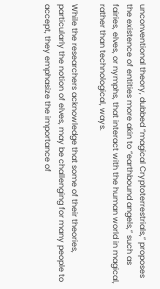unconventional theory, dubbed “magical Cryptoterrestrials,” proposes the existence of entities more akin to “earthbound angels,” such as fairies, elves, or nymphs, that interact with the human world in magical, rather than technological, ways.

While the researchers acknowledge that some of their theories, particularly the notion of elves, may be challenging for many people to accept, they emphasize the importance of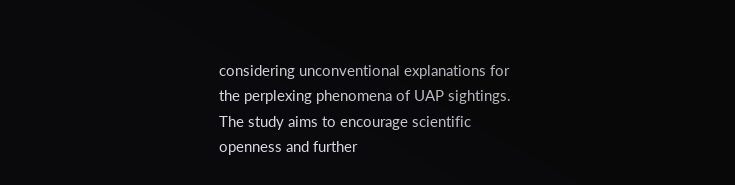considering unconventional explanations for the perplexing phenomena of UAP sightings. The study aims to encourage scientific openness and further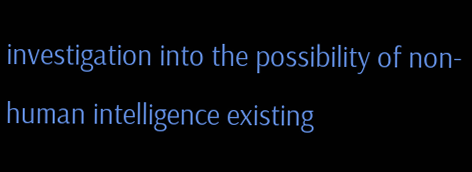investigation into the possibility of non-human intelligence existing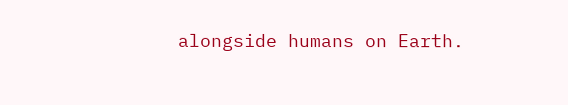alongside humans on Earth.